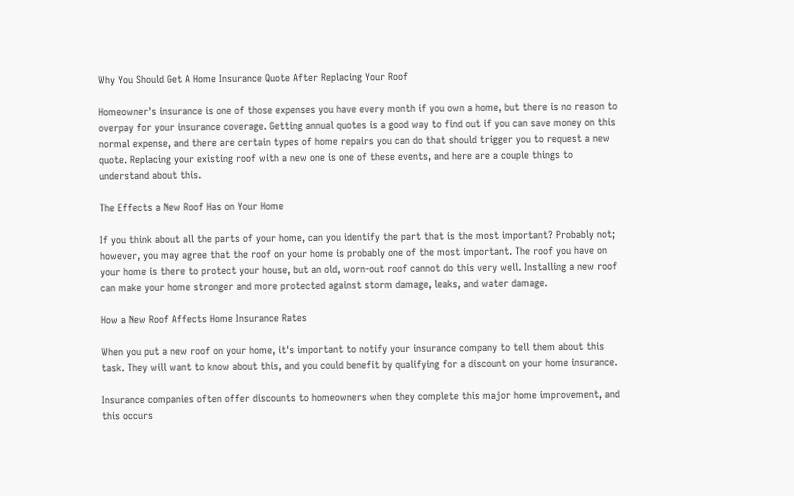Why You Should Get A Home Insurance Quote After Replacing Your Roof

Homeowner's insurance is one of those expenses you have every month if you own a home, but there is no reason to overpay for your insurance coverage. Getting annual quotes is a good way to find out if you can save money on this normal expense, and there are certain types of home repairs you can do that should trigger you to request a new quote. Replacing your existing roof with a new one is one of these events, and here are a couple things to understand about this.

The Effects a New Roof Has on Your Home

If you think about all the parts of your home, can you identify the part that is the most important? Probably not; however, you may agree that the roof on your home is probably one of the most important. The roof you have on your home is there to protect your house, but an old, worn-out roof cannot do this very well. Installing a new roof can make your home stronger and more protected against storm damage, leaks, and water damage.

How a New Roof Affects Home Insurance Rates

When you put a new roof on your home, it's important to notify your insurance company to tell them about this task. They will want to know about this, and you could benefit by qualifying for a discount on your home insurance.

Insurance companies often offer discounts to homeowners when they complete this major home improvement, and this occurs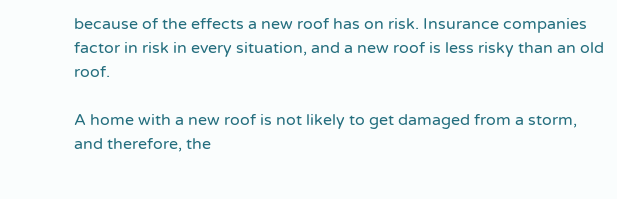because of the effects a new roof has on risk. Insurance companies factor in risk in every situation, and a new roof is less risky than an old roof.

A home with a new roof is not likely to get damaged from a storm, and therefore, the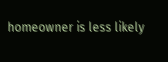homeowner is less likely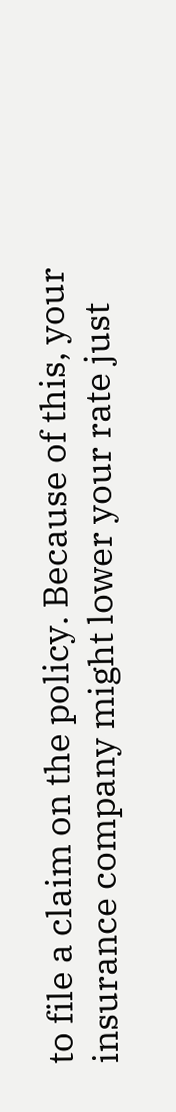to file a claim on the policy. Because of this, your insurance company might lower your rate just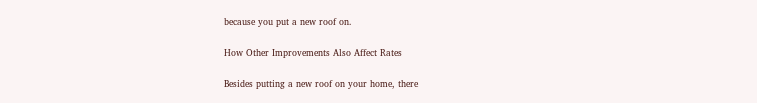because you put a new roof on.

How Other Improvements Also Affect Rates

Besides putting a new roof on your home, there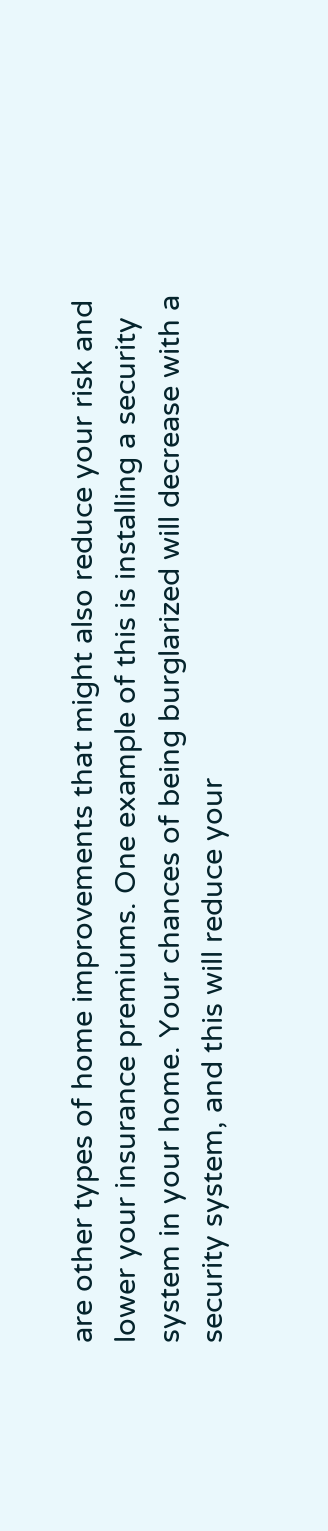are other types of home improvements that might also reduce your risk and lower your insurance premiums. One example of this is installing a security system in your home. Your chances of being burglarized will decrease with a security system, and this will reduce your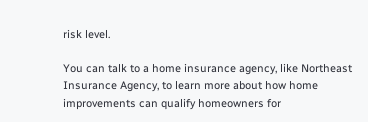risk level.

You can talk to a home insurance agency, like Northeast Insurance Agency, to learn more about how home improvements can qualify homeowners for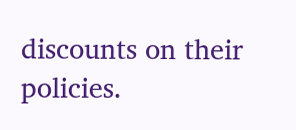discounts on their policies.